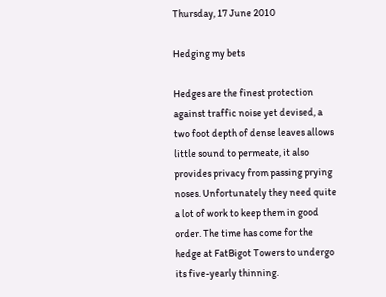Thursday, 17 June 2010

Hedging my bets

Hedges are the finest protection against traffic noise yet devised, a two foot depth of dense leaves allows little sound to permeate, it also provides privacy from passing prying noses. Unfortunately they need quite a lot of work to keep them in good order. The time has come for the hedge at FatBigot Towers to undergo its five-yearly thinning.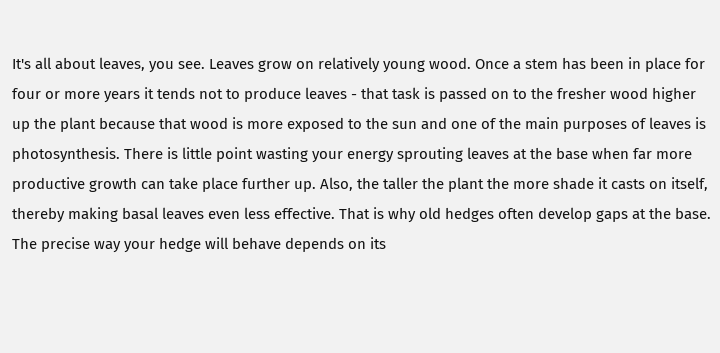It's all about leaves, you see. Leaves grow on relatively young wood. Once a stem has been in place for four or more years it tends not to produce leaves - that task is passed on to the fresher wood higher up the plant because that wood is more exposed to the sun and one of the main purposes of leaves is photosynthesis. There is little point wasting your energy sprouting leaves at the base when far more productive growth can take place further up. Also, the taller the plant the more shade it casts on itself, thereby making basal leaves even less effective. That is why old hedges often develop gaps at the base. The precise way your hedge will behave depends on its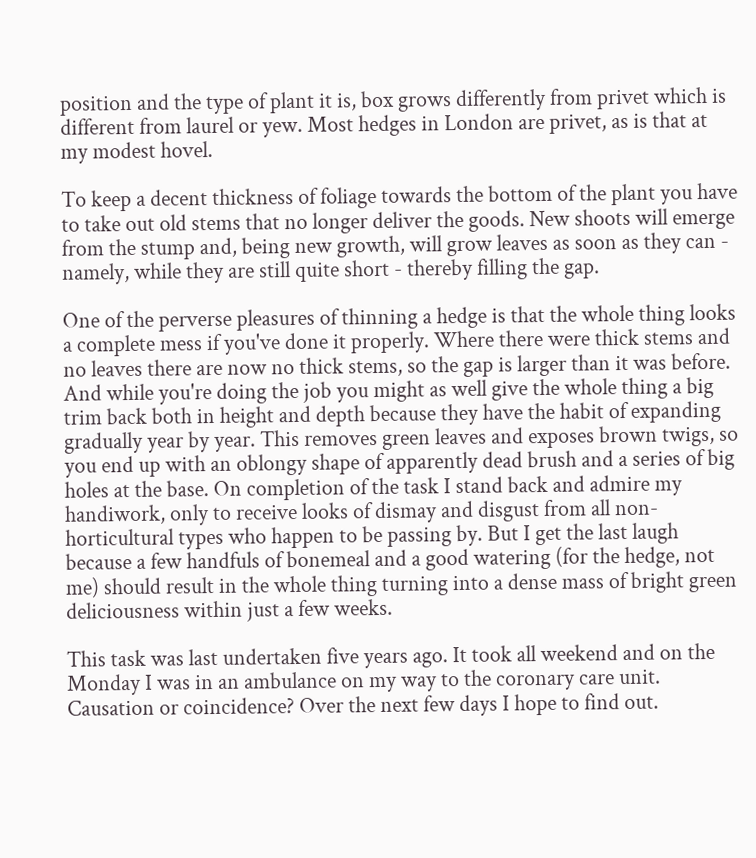position and the type of plant it is, box grows differently from privet which is different from laurel or yew. Most hedges in London are privet, as is that at my modest hovel.

To keep a decent thickness of foliage towards the bottom of the plant you have to take out old stems that no longer deliver the goods. New shoots will emerge from the stump and, being new growth, will grow leaves as soon as they can - namely, while they are still quite short - thereby filling the gap.

One of the perverse pleasures of thinning a hedge is that the whole thing looks a complete mess if you've done it properly. Where there were thick stems and no leaves there are now no thick stems, so the gap is larger than it was before. And while you're doing the job you might as well give the whole thing a big trim back both in height and depth because they have the habit of expanding gradually year by year. This removes green leaves and exposes brown twigs, so you end up with an oblongy shape of apparently dead brush and a series of big holes at the base. On completion of the task I stand back and admire my handiwork, only to receive looks of dismay and disgust from all non-horticultural types who happen to be passing by. But I get the last laugh because a few handfuls of bonemeal and a good watering (for the hedge, not me) should result in the whole thing turning into a dense mass of bright green deliciousness within just a few weeks.

This task was last undertaken five years ago. It took all weekend and on the Monday I was in an ambulance on my way to the coronary care unit. Causation or coincidence? Over the next few days I hope to find out.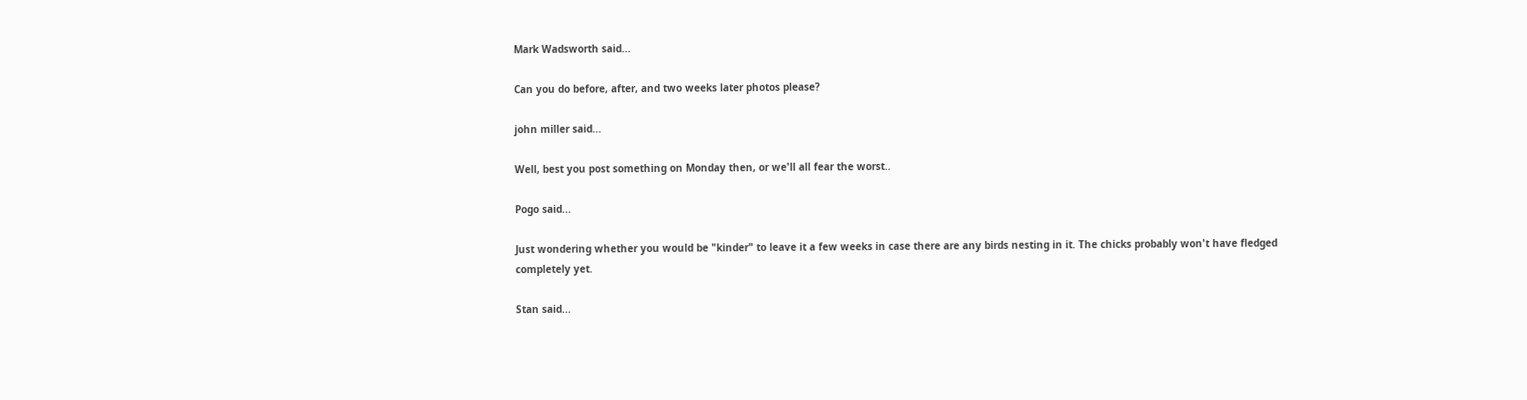Mark Wadsworth said...

Can you do before, after, and two weeks later photos please?

john miller said...

Well, best you post something on Monday then, or we'll all fear the worst..

Pogo said...

Just wondering whether you would be "kinder" to leave it a few weeks in case there are any birds nesting in it. The chicks probably won't have fledged completely yet.

Stan said...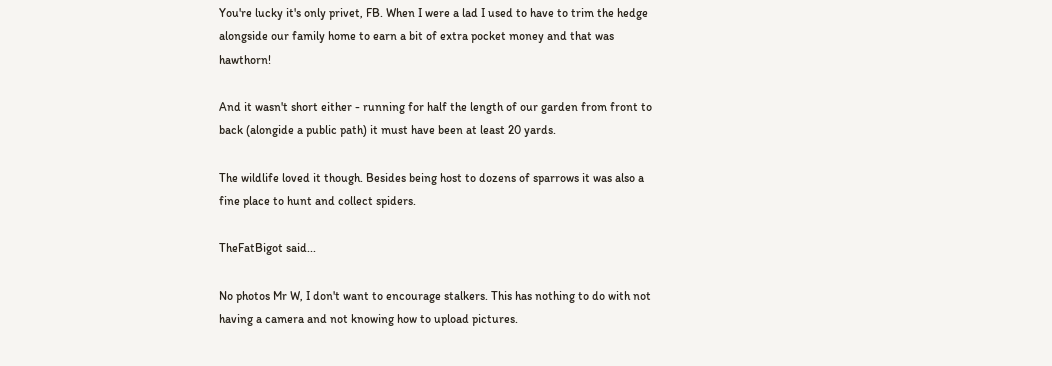You're lucky it's only privet, FB. When I were a lad I used to have to trim the hedge alongside our family home to earn a bit of extra pocket money and that was hawthorn!

And it wasn't short either - running for half the length of our garden from front to back (alongide a public path) it must have been at least 20 yards.

The wildlife loved it though. Besides being host to dozens of sparrows it was also a fine place to hunt and collect spiders.

TheFatBigot said...

No photos Mr W, I don't want to encourage stalkers. This has nothing to do with not having a camera and not knowing how to upload pictures.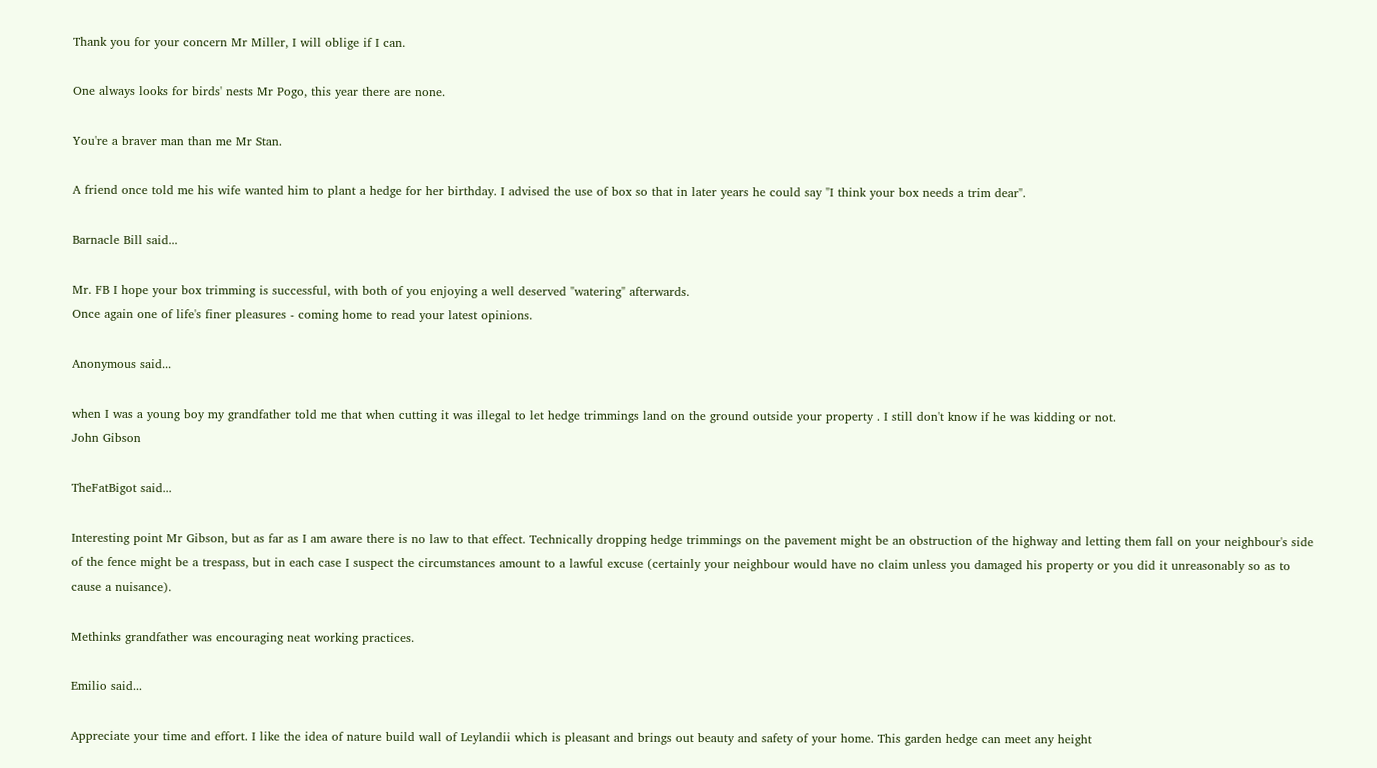Thank you for your concern Mr Miller, I will oblige if I can.

One always looks for birds' nests Mr Pogo, this year there are none.

You're a braver man than me Mr Stan.

A friend once told me his wife wanted him to plant a hedge for her birthday. I advised the use of box so that in later years he could say "I think your box needs a trim dear".

Barnacle Bill said...

Mr. FB I hope your box trimming is successful, with both of you enjoying a well deserved "watering" afterwards.
Once again one of life's finer pleasures - coming home to read your latest opinions.

Anonymous said...

when I was a young boy my grandfather told me that when cutting it was illegal to let hedge trimmings land on the ground outside your property . I still don't know if he was kidding or not.
John Gibson

TheFatBigot said...

Interesting point Mr Gibson, but as far as I am aware there is no law to that effect. Technically dropping hedge trimmings on the pavement might be an obstruction of the highway and letting them fall on your neighbour's side of the fence might be a trespass, but in each case I suspect the circumstances amount to a lawful excuse (certainly your neighbour would have no claim unless you damaged his property or you did it unreasonably so as to cause a nuisance).

Methinks grandfather was encouraging neat working practices.

Emilio said...

Appreciate your time and effort. I like the idea of nature build wall of Leylandii which is pleasant and brings out beauty and safety of your home. This garden hedge can meet any height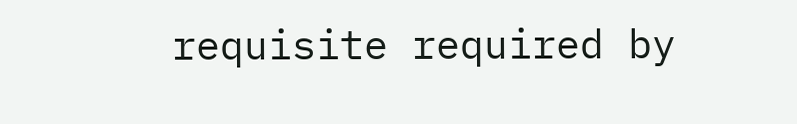requisite required by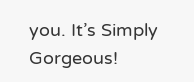you. It’s Simply Gorgeous!